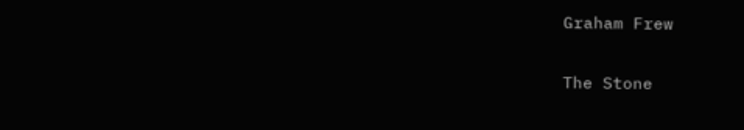Graham Frew

The Stone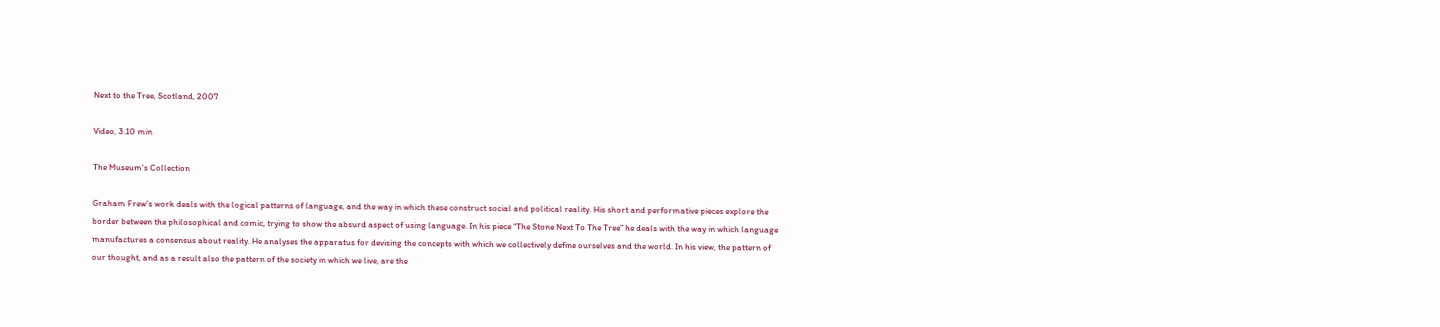Next to the Tree, Scotland, 2007

Video, 3.10 min

The Museum's Collection

Graham Frew’s work deals with the logical patterns of language, and the way in which these construct social and political reality. His short and performative pieces explore the border between the philosophical and comic, trying to show the absurd aspect of using language. In his piece “The Stone Next To The Tree” he deals with the way in which language manufactures a consensus about reality. He analyses the apparatus for devising the concepts with which we collectively define ourselves and the world. In his view, the pattern of our thought, and as a result also the pattern of the society in which we live, are the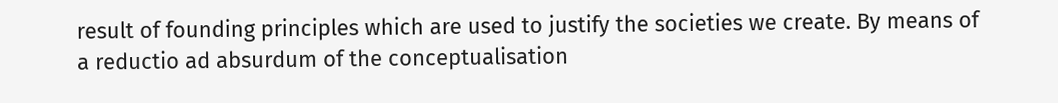result of founding principles which are used to justify the societies we create. By means of a reductio ad absurdum of the conceptualisation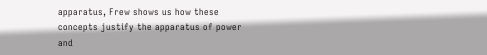apparatus, Frew shows us how these concepts justify the apparatus of power and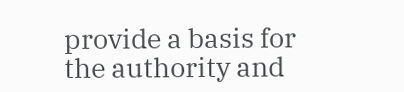provide a basis for the authority and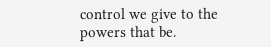control we give to the powers that be.